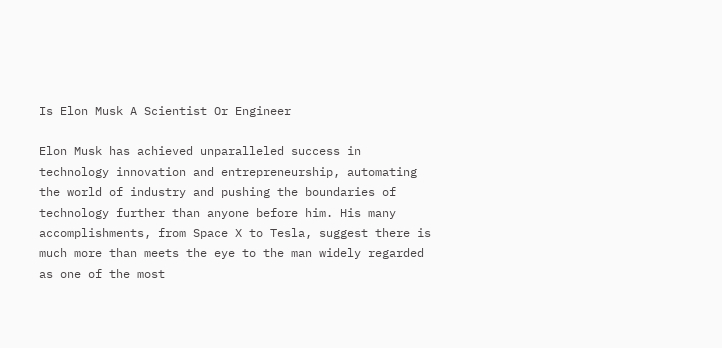Is Elon Musk A Scientist Or Engineer

Elon Musk has achieved unparalleled success in technology innovation and entrepreneurship, automating the world of industry and pushing the boundaries of technology further than anyone before him. His many accomplishments, from Space X to Tesla, suggest there is much more than meets the eye to the man widely regarded as one of the most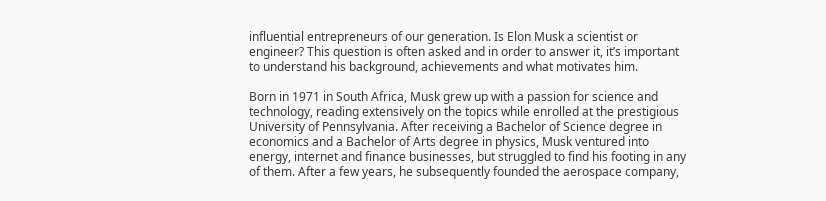influential entrepreneurs of our generation. Is Elon Musk a scientist or engineer? This question is often asked and in order to answer it, it’s important to understand his background, achievements and what motivates him.

Born in 1971 in South Africa, Musk grew up with a passion for science and technology, reading extensively on the topics while enrolled at the prestigious University of Pennsylvania. After receiving a Bachelor of Science degree in economics and a Bachelor of Arts degree in physics, Musk ventured into energy, internet and finance businesses, but struggled to find his footing in any of them. After a few years, he subsequently founded the aerospace company,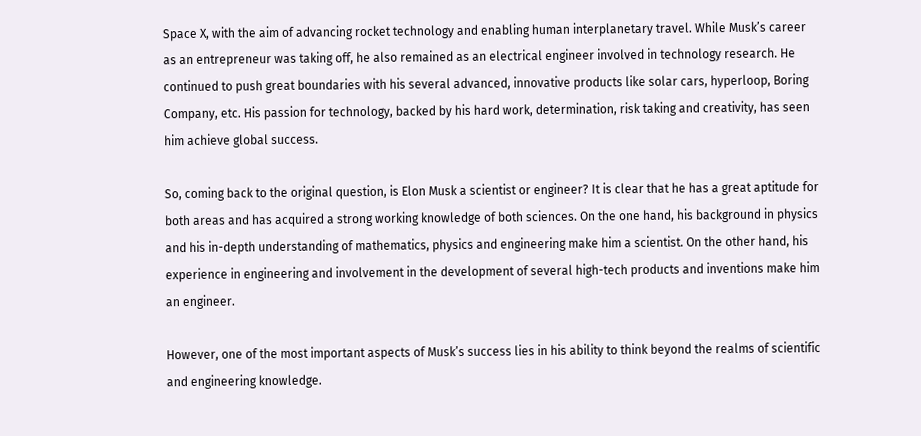Space X, with the aim of advancing rocket technology and enabling human interplanetary travel. While Musk’s career as an entrepreneur was taking off, he also remained as an electrical engineer involved in technology research. He continued to push great boundaries with his several advanced, innovative products like solar cars, hyperloop, Boring Company, etc. His passion for technology, backed by his hard work, determination, risk taking and creativity, has seen him achieve global success.

So, coming back to the original question, is Elon Musk a scientist or engineer? It is clear that he has a great aptitude for both areas and has acquired a strong working knowledge of both sciences. On the one hand, his background in physics and his in-depth understanding of mathematics, physics and engineering make him a scientist. On the other hand, his experience in engineering and involvement in the development of several high-tech products and inventions make him an engineer.

However, one of the most important aspects of Musk’s success lies in his ability to think beyond the realms of scientific and engineering knowledge.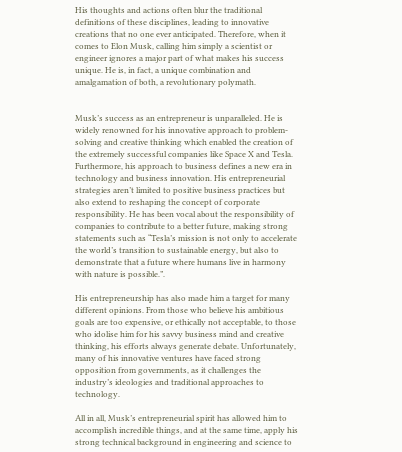His thoughts and actions often blur the traditional definitions of these disciplines, leading to innovative creations that no one ever anticipated. Therefore, when it comes to Elon Musk, calling him simply a scientist or engineer ignores a major part of what makes his success unique. He is, in fact, a unique combination and amalgamation of both, a revolutionary polymath.


Musk’s success as an entrepreneur is unparalleled. He is widely renowned for his innovative approach to problem-solving and creative thinking which enabled the creation of the extremely successful companies like Space X and Tesla. Furthermore, his approach to business defines a new era in technology and business innovation. His entrepreneurial strategies aren’t limited to positive business practices but also extend to reshaping the concept of corporate responsibility. He has been vocal about the responsibility of companies to contribute to a better future, making strong statements such as “Tesla’s mission is not only to accelerate the world’s transition to sustainable energy, but also to demonstrate that a future where humans live in harmony with nature is possible.”.

His entrepreneurship has also made him a target for many different opinions. From those who believe his ambitious goals are too expensive, or ethically not acceptable, to those who idolise him for his savvy business mind and creative thinking, his efforts always generate debate. Unfortunately, many of his innovative ventures have faced strong opposition from governments, as it challenges the industry’s ideologies and traditional approaches to technology.

All in all, Musk’s entrepreneurial spirit has allowed him to accomplish incredible things, and at the same time, apply his strong technical background in engineering and science to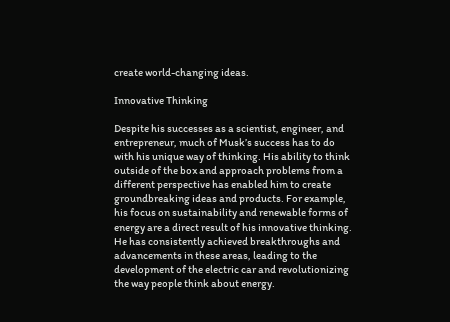create world-changing ideas.

Innovative Thinking

Despite his successes as a scientist, engineer, and entrepreneur, much of Musk’s success has to do with his unique way of thinking. His ability to think outside of the box and approach problems from a different perspective has enabled him to create groundbreaking ideas and products. For example, his focus on sustainability and renewable forms of energy are a direct result of his innovative thinking. He has consistently achieved breakthroughs and advancements in these areas, leading to the development of the electric car and revolutionizing the way people think about energy.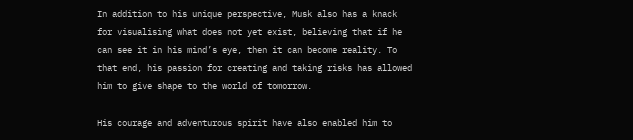In addition to his unique perspective, Musk also has a knack for visualising what does not yet exist, believing that if he can see it in his mind’s eye, then it can become reality. To that end, his passion for creating and taking risks has allowed him to give shape to the world of tomorrow.

His courage and adventurous spirit have also enabled him to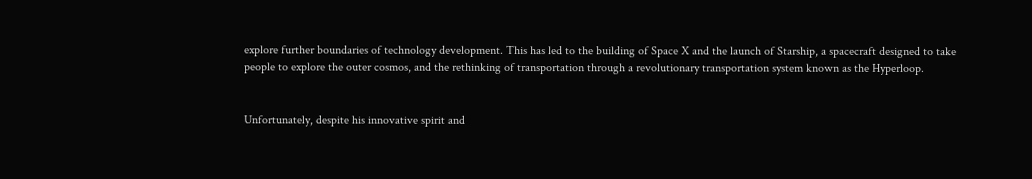explore further boundaries of technology development. This has led to the building of Space X and the launch of Starship, a spacecraft designed to take people to explore the outer cosmos, and the rethinking of transportation through a revolutionary transportation system known as the Hyperloop.


Unfortunately, despite his innovative spirit and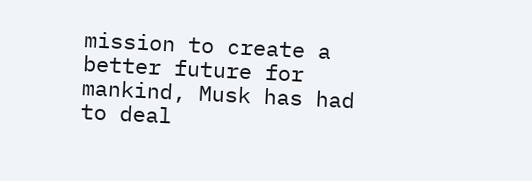mission to create a better future for mankind, Musk has had to deal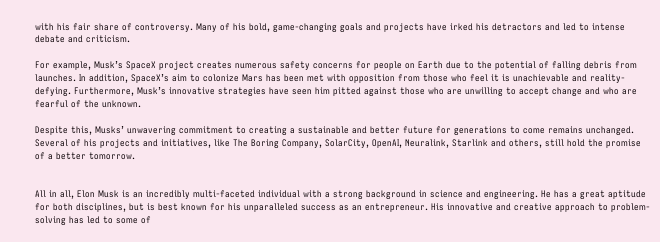with his fair share of controversy. Many of his bold, game-changing goals and projects have irked his detractors and led to intense debate and criticism.

For example, Musk’s SpaceX project creates numerous safety concerns for people on Earth due to the potential of falling debris from launches. In addition, SpaceX’s aim to colonize Mars has been met with opposition from those who feel it is unachievable and reality-defying. Furthermore, Musk’s innovative strategies have seen him pitted against those who are unwilling to accept change and who are fearful of the unknown.

Despite this, Musks’ unwavering commitment to creating a sustainable and better future for generations to come remains unchanged. Several of his projects and initiatives, like The Boring Company, SolarCity, OpenAI, Neuralink, Starlink and others, still hold the promise of a better tomorrow.


All in all, Elon Musk is an incredibly multi-faceted individual with a strong background in science and engineering. He has a great aptitude for both disciplines, but is best known for his unparalleled success as an entrepreneur. His innovative and creative approach to problem-solving has led to some of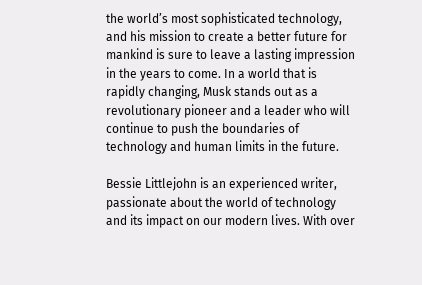the world’s most sophisticated technology, and his mission to create a better future for mankind is sure to leave a lasting impression in the years to come. In a world that is rapidly changing, Musk stands out as a revolutionary pioneer and a leader who will continue to push the boundaries of technology and human limits in the future.

Bessie Littlejohn is an experienced writer, passionate about the world of technology and its impact on our modern lives. With over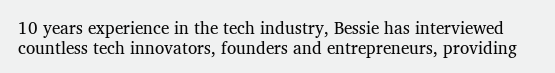10 years experience in the tech industry, Bessie has interviewed countless tech innovators, founders and entrepreneurs, providing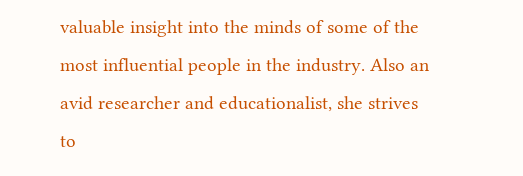valuable insight into the minds of some of the most influential people in the industry. Also an avid researcher and educationalist, she strives to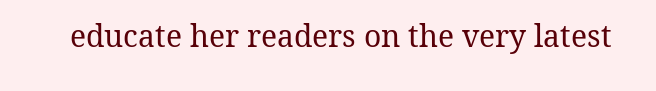educate her readers on the very latest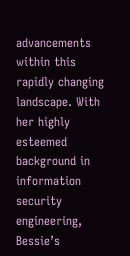advancements within this rapidly changing landscape. With her highly esteemed background in information security engineering, Bessie’s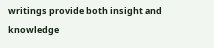writings provide both insight and knowledge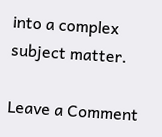into a complex subject matter.

Leave a Comment